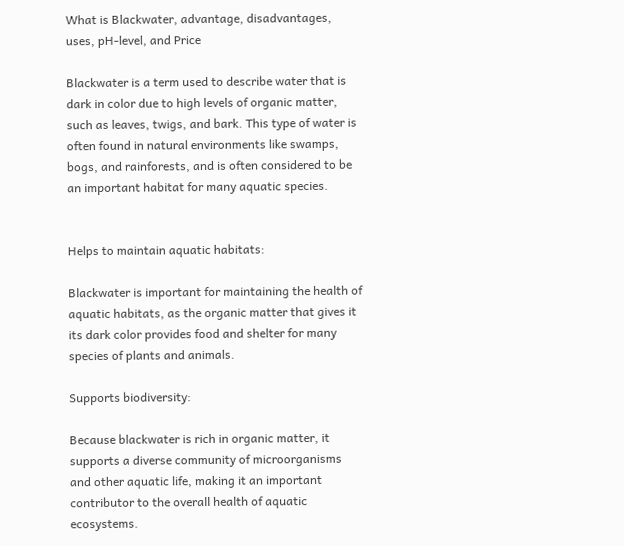What is Blackwater, advantage, disadvantages, uses, pH-level, and Price

Blackwater is a term used to describe water that is dark in color due to high levels of organic matter, such as leaves, twigs, and bark. This type of water is often found in natural environments like swamps, bogs, and rainforests, and is often considered to be an important habitat for many aquatic species.


Helps to maintain aquatic habitats:

Blackwater is important for maintaining the health of aquatic habitats, as the organic matter that gives it its dark color provides food and shelter for many species of plants and animals.

Supports biodiversity:

Because blackwater is rich in organic matter, it supports a diverse community of microorganisms and other aquatic life, making it an important contributor to the overall health of aquatic ecosystems.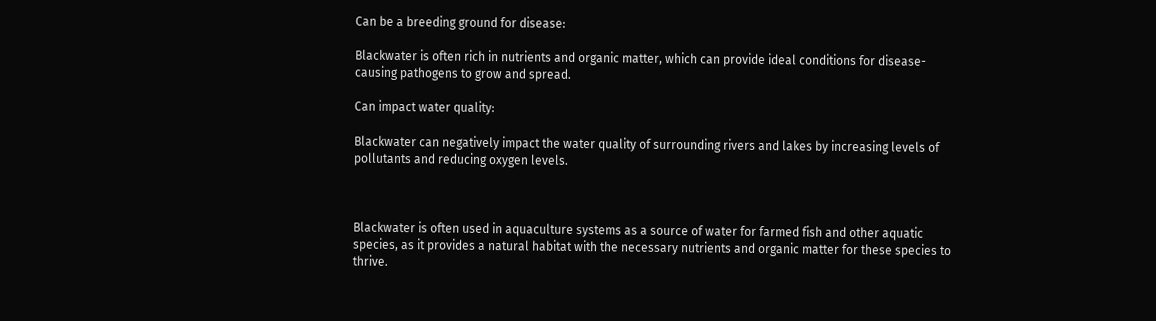Can be a breeding ground for disease:

Blackwater is often rich in nutrients and organic matter, which can provide ideal conditions for disease-causing pathogens to grow and spread.

Can impact water quality:

Blackwater can negatively impact the water quality of surrounding rivers and lakes by increasing levels of pollutants and reducing oxygen levels.



Blackwater is often used in aquaculture systems as a source of water for farmed fish and other aquatic species, as it provides a natural habitat with the necessary nutrients and organic matter for these species to thrive.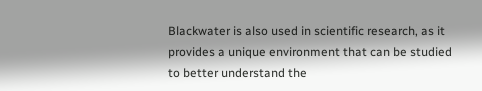Blackwater is also used in scientific research, as it provides a unique environment that can be studied to better understand the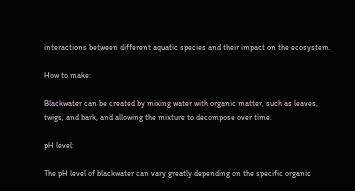interactions between different aquatic species and their impact on the ecosystem.

How to make:

Blackwater can be created by mixing water with organic matter, such as leaves, twigs, and bark, and allowing the mixture to decompose over time.

pH level:

The pH level of blackwater can vary greatly depending on the specific organic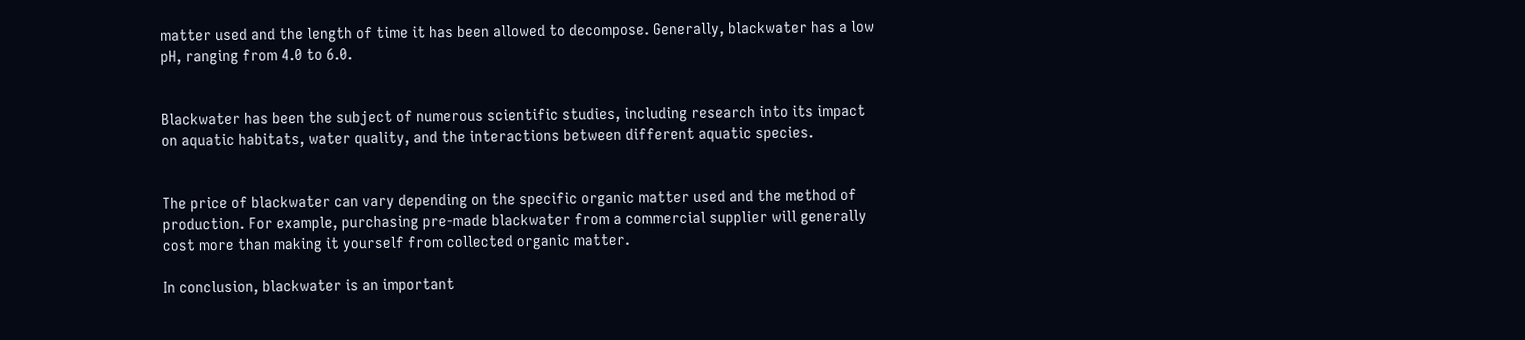matter used and the length of time it has been allowed to decompose. Generally, blackwater has a low pH, ranging from 4.0 to 6.0.


Blackwater has been the subject of numerous scientific studies, including research into its impact on aquatic habitats, water quality, and the interactions between different aquatic species.


The price of blackwater can vary depending on the specific organic matter used and the method of production. For example, purchasing pre-made blackwater from a commercial supplier will generally cost more than making it yourself from collected organic matter.

In conclusion, blackwater is an important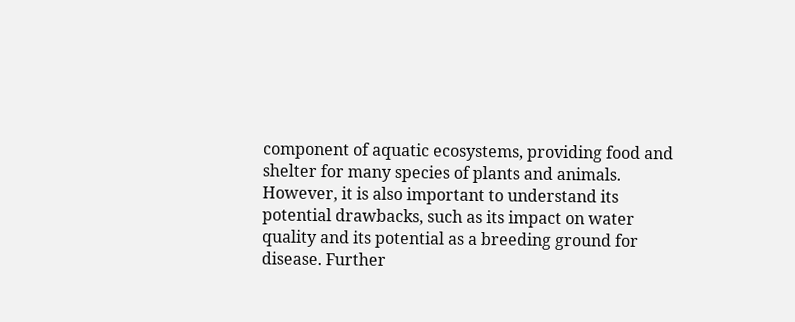component of aquatic ecosystems, providing food and shelter for many species of plants and animals. However, it is also important to understand its potential drawbacks, such as its impact on water quality and its potential as a breeding ground for disease. Further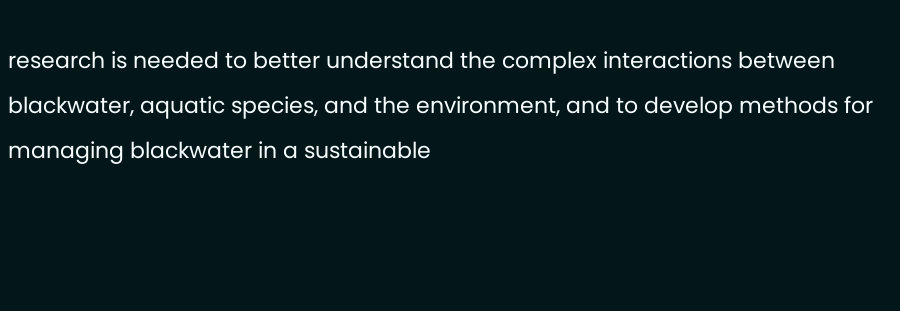research is needed to better understand the complex interactions between blackwater, aquatic species, and the environment, and to develop methods for managing blackwater in a sustainable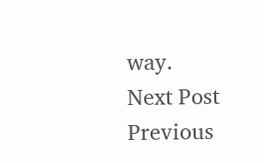way.
Next Post Previous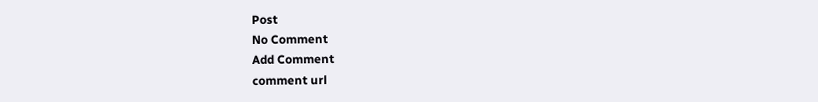Post
No Comment
Add Comment
comment url